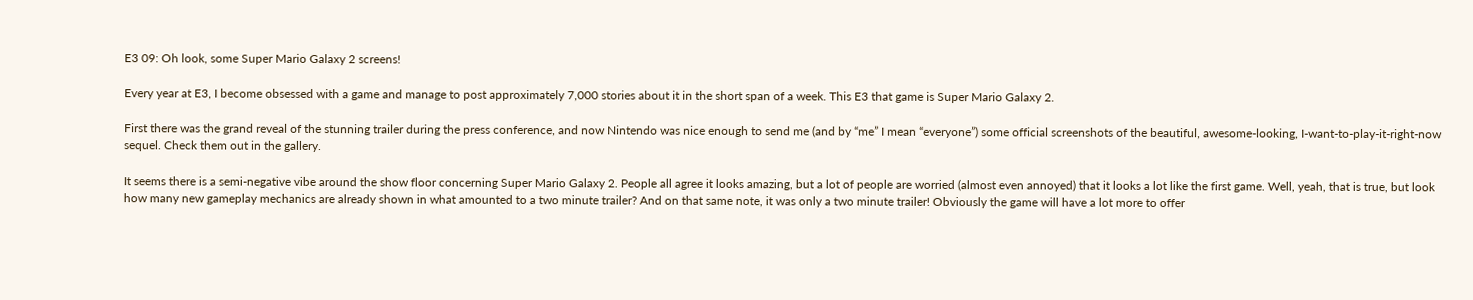E3 09: Oh look, some Super Mario Galaxy 2 screens!

Every year at E3, I become obsessed with a game and manage to post approximately 7,000 stories about it in the short span of a week. This E3 that game is Super Mario Galaxy 2.

First there was the grand reveal of the stunning trailer during the press conference, and now Nintendo was nice enough to send me (and by “me” I mean “everyone”) some official screenshots of the beautiful, awesome-looking, I-want-to-play-it-right-now sequel. Check them out in the gallery.

It seems there is a semi-negative vibe around the show floor concerning Super Mario Galaxy 2. People all agree it looks amazing, but a lot of people are worried (almost even annoyed) that it looks a lot like the first game. Well, yeah, that is true, but look how many new gameplay mechanics are already shown in what amounted to a two minute trailer? And on that same note, it was only a two minute trailer! Obviously the game will have a lot more to offer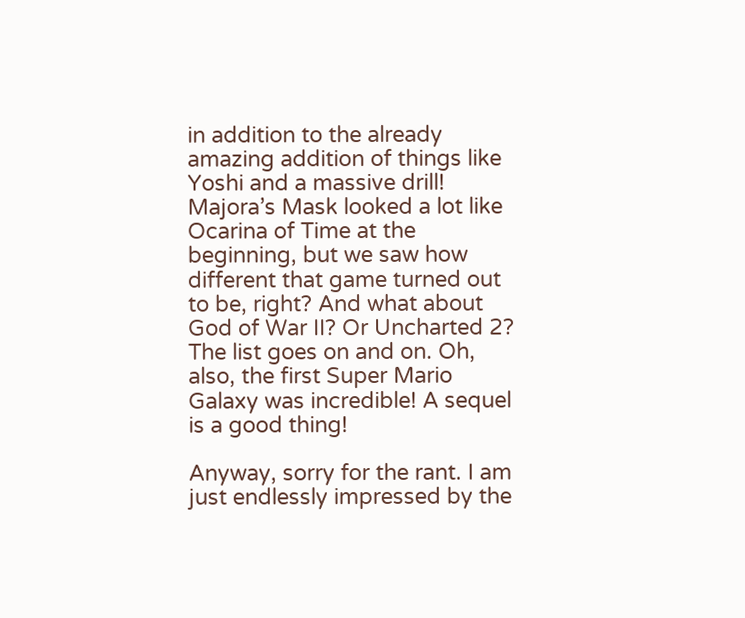in addition to the already amazing addition of things like Yoshi and a massive drill! Majora’s Mask looked a lot like Ocarina of Time at the beginning, but we saw how different that game turned out to be, right? And what about God of War II? Or Uncharted 2? The list goes on and on. Oh, also, the first Super Mario Galaxy was incredible! A sequel is a good thing!

Anyway, sorry for the rant. I am just endlessly impressed by the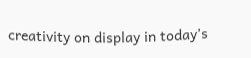creativity on display in today’s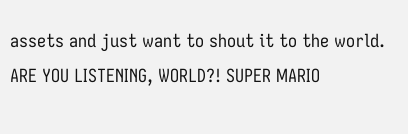assets and just want to shout it to the world. ARE YOU LISTENING, WORLD?! SUPER MARIO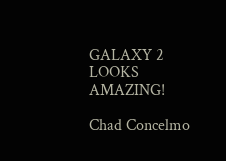GALAXY 2 LOOKS AMAZING!

Chad Concelmo